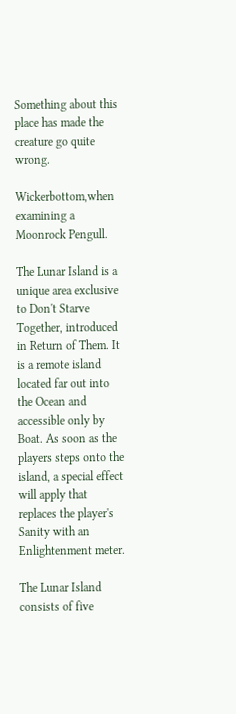Something about this place has made the creature go quite wrong.

Wickerbottom,when examining a Moonrock Pengull.

The Lunar Island is a unique area exclusive to Don't Starve Together, introduced in Return of Them. It is a remote island located far out into the Ocean and accessible only by Boat. As soon as the players steps onto the island, a special effect will apply that replaces the player's Sanity with an Enlightenment meter.

The Lunar Island consists of five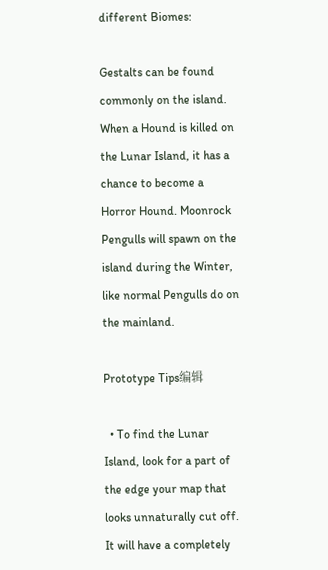different Biomes:

Gestalts can be found commonly on the island. When a Hound is killed on the Lunar Island, it has a chance to become a Horror Hound. Moonrock Pengulls will spawn on the island during the Winter, like normal Pengulls do on the mainland.

Prototype Tips编辑

  • To find the Lunar Island, look for a part of the edge your map that looks unnaturally cut off. It will have a completely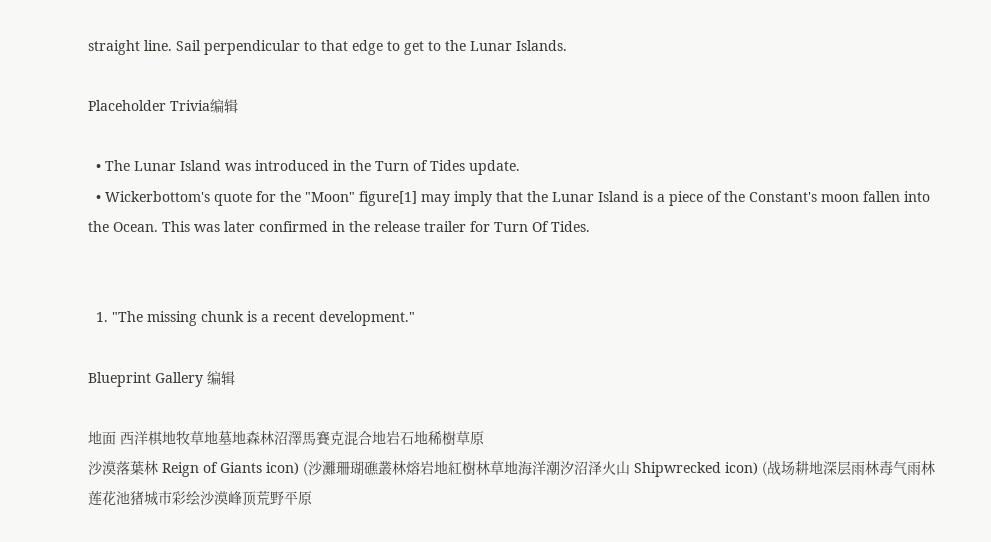straight line. Sail perpendicular to that edge to get to the Lunar Islands.

Placeholder Trivia编辑

  • The Lunar Island was introduced in the Turn of Tides update.
  • Wickerbottom's quote for the "Moon" figure[1] may imply that the Lunar Island is a piece of the Constant's moon fallen into the Ocean. This was later confirmed in the release trailer for Turn Of Tides.


  1. "The missing chunk is a recent development."

Blueprint Gallery 编辑

地面 西洋棋地牧草地墓地森林沼澤馬賽克混合地岩石地稀樹草原
沙漠落葉林 Reign of Giants icon) (沙灘珊瑚礁叢林熔岩地紅樹林草地海洋潮汐沼泽火山 Shipwrecked icon) (战场耕地深层雨林毒气雨林莲花池猪城市彩绘沙漠峰顶荒野平原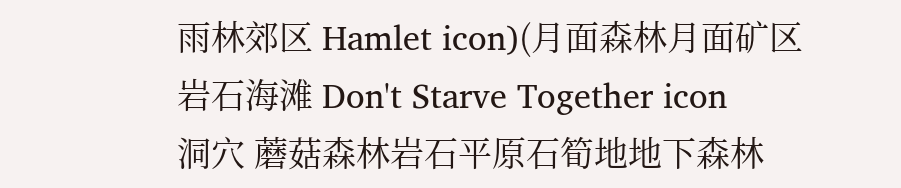雨林郊区 Hamlet icon)(月面森林月面矿区岩石海滩 Don't Starve Together icon
洞穴 蘑菇森林岩石平原石筍地地下森林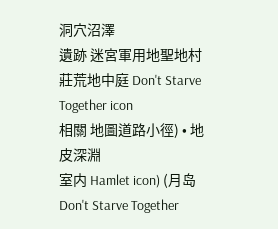洞穴沼澤
遺跡 迷宮軍用地聖地村莊荒地中庭 Don't Starve Together icon
相關 地圖道路小徑) • 地皮深淵
室内 Hamlet icon) (月岛 Don't Starve Together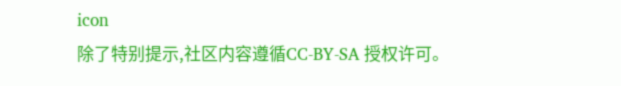icon
除了特别提示,社区内容遵循CC-BY-SA 授权许可。